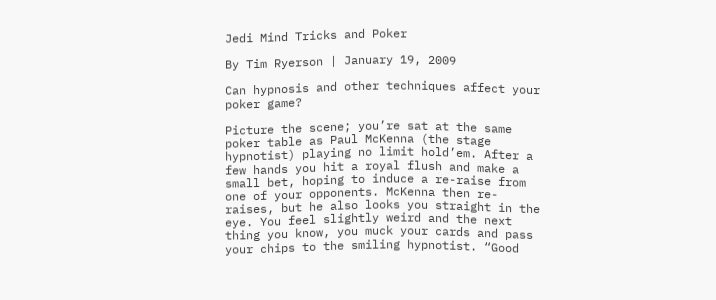Jedi Mind Tricks and Poker

By Tim Ryerson | January 19, 2009

Can hypnosis and other techniques affect your poker game?

Picture the scene; you’re sat at the same poker table as Paul McKenna (the stage hypnotist) playing no limit hold’em. After a few hands you hit a royal flush and make a small bet, hoping to induce a re-raise from one of your opponents. McKenna then re-raises, but he also looks you straight in the eye. You feel slightly weird and the next thing you know, you muck your cards and pass your chips to the smiling hypnotist. “Good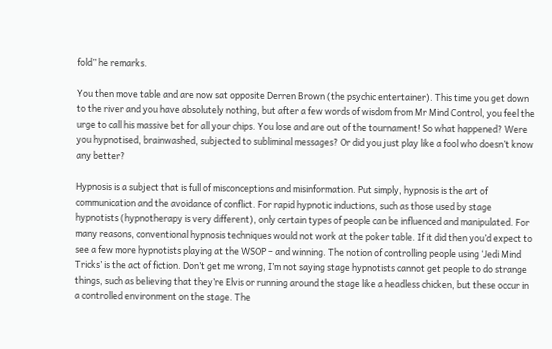fold” he remarks.

You then move table and are now sat opposite Derren Brown (the psychic entertainer). This time you get down to the river and you have absolutely nothing, but after a few words of wisdom from Mr Mind Control, you feel the urge to call his massive bet for all your chips. You lose and are out of the tournament! So what happened? Were you hypnotised, brainwashed, subjected to subliminal messages? Or did you just play like a fool who doesn’t know any better?

Hypnosis is a subject that is full of misconceptions and misinformation. Put simply, hypnosis is the art of communication and the avoidance of conflict. For rapid hypnotic inductions, such as those used by stage hypnotists (hypnotherapy is very different), only certain types of people can be influenced and manipulated. For many reasons, conventional hypnosis techniques would not work at the poker table. If it did then you’d expect to see a few more hypnotists playing at the WSOP – and winning. The notion of controlling people using ‘Jedi Mind Tricks’ is the act of fiction. Don’t get me wrong, I’m not saying stage hypnotists cannot get people to do strange things, such as believing that they’re Elvis or running around the stage like a headless chicken, but these occur in a controlled environment on the stage. The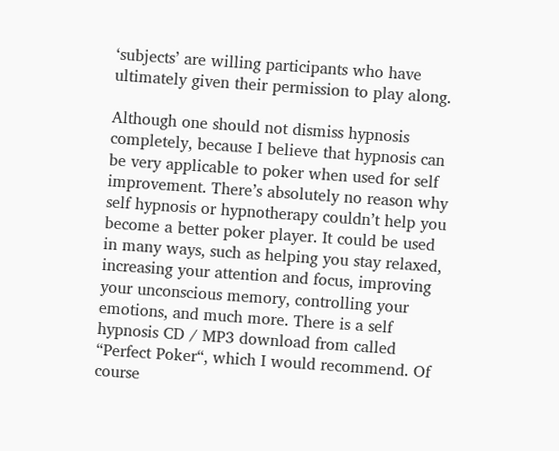‘subjects’ are willing participants who have ultimately given their permission to play along.

Although one should not dismiss hypnosis completely, because I believe that hypnosis can be very applicable to poker when used for self improvement. There’s absolutely no reason why self hypnosis or hypnotherapy couldn’t help you become a better poker player. It could be used in many ways, such as helping you stay relaxed, increasing your attention and focus, improving your unconscious memory, controlling your emotions, and much more. There is a self hypnosis CD / MP3 download from called “Perfect Poker“, which I would recommend. Of course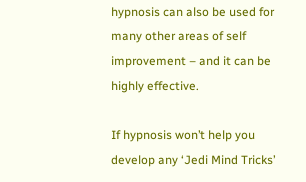hypnosis can also be used for many other areas of self improvement – and it can be highly effective.

If hypnosis won’t help you develop any ‘Jedi Mind Tricks’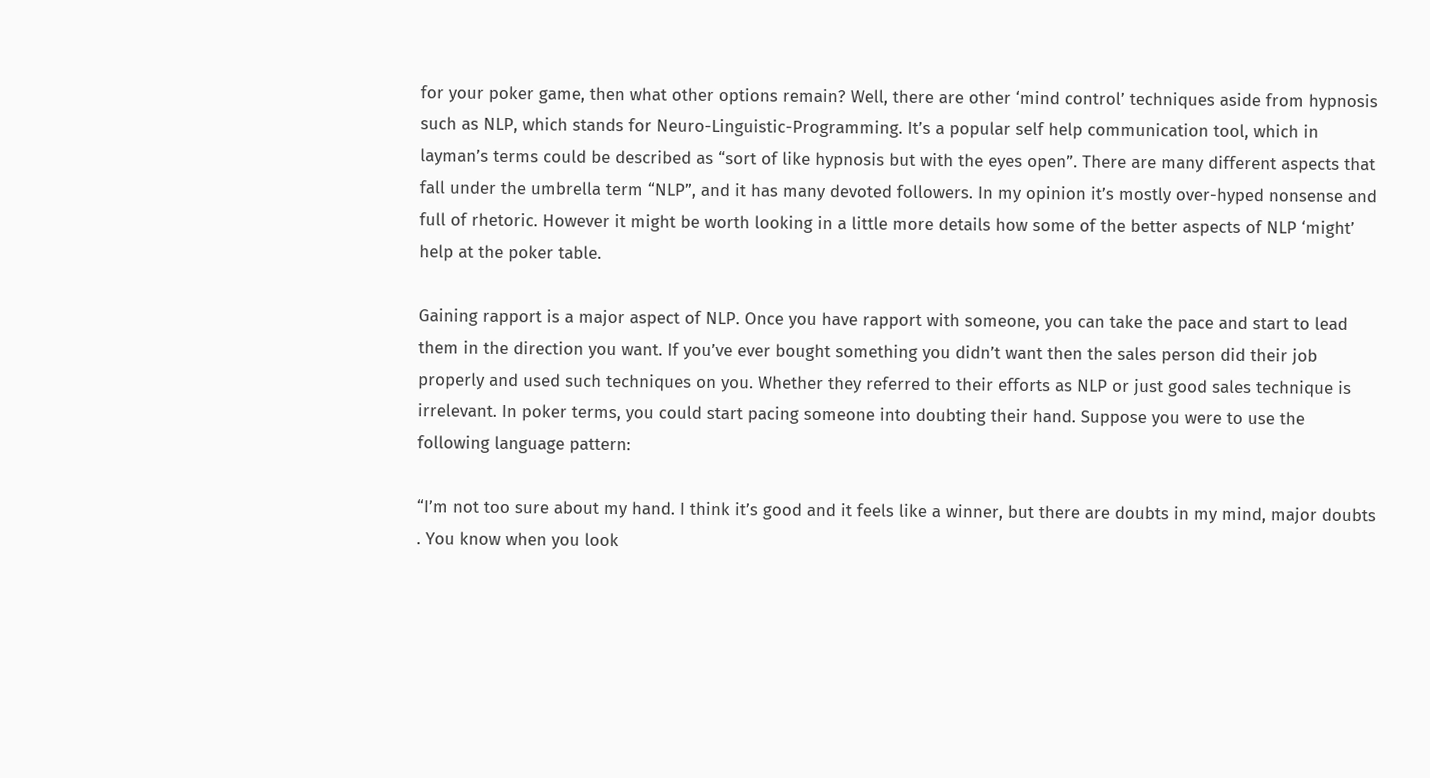for your poker game, then what other options remain? Well, there are other ‘mind control’ techniques aside from hypnosis such as NLP, which stands for Neuro-Linguistic-Programming. It’s a popular self help communication tool, which in layman’s terms could be described as “sort of like hypnosis but with the eyes open”. There are many different aspects that fall under the umbrella term “NLP”, and it has many devoted followers. In my opinion it’s mostly over-hyped nonsense and full of rhetoric. However it might be worth looking in a little more details how some of the better aspects of NLP ‘might’ help at the poker table.

Gaining rapport is a major aspect of NLP. Once you have rapport with someone, you can take the pace and start to lead them in the direction you want. If you’ve ever bought something you didn’t want then the sales person did their job properly and used such techniques on you. Whether they referred to their efforts as NLP or just good sales technique is irrelevant. In poker terms, you could start pacing someone into doubting their hand. Suppose you were to use the following language pattern:

“I’m not too sure about my hand. I think it’s good and it feels like a winner, but there are doubts in my mind, major doubts . You know when you look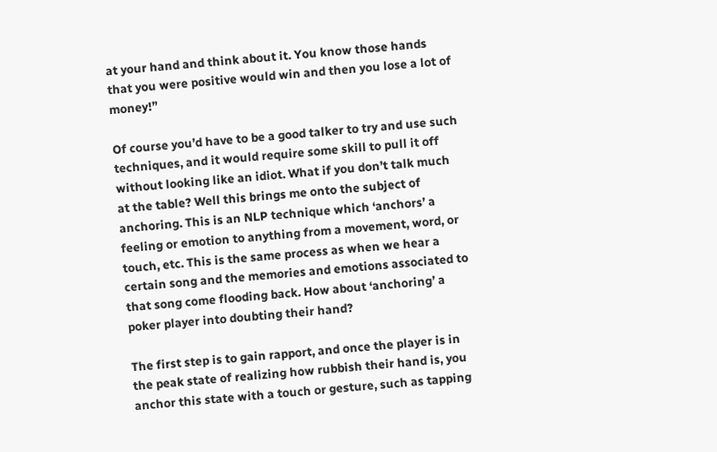at your hand and think about it. You know those hands that you were positive would win and then you lose a lot of money!”

Of course you’d have to be a good talker to try and use such techniques, and it would require some skill to pull it off without looking like an idiot. What if you don’t talk much at the table? Well this brings me onto the subject of anchoring. This is an NLP technique which ‘anchors’ a feeling or emotion to anything from a movement, word, or touch, etc. This is the same process as when we hear a certain song and the memories and emotions associated to that song come flooding back. How about ‘anchoring’ a poker player into doubting their hand?

The first step is to gain rapport, and once the player is in the peak state of realizing how rubbish their hand is, you anchor this state with a touch or gesture, such as tapping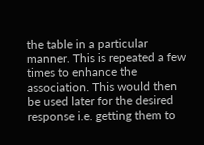the table in a particular manner. This is repeated a few times to enhance the association. This would then be used later for the desired response i.e. getting them to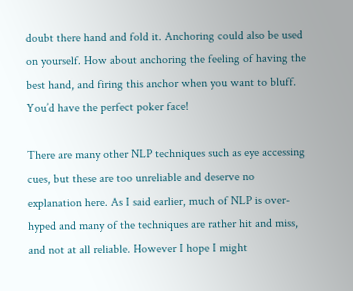doubt there hand and fold it. Anchoring could also be used on yourself. How about anchoring the feeling of having the best hand, and firing this anchor when you want to bluff. You’d have the perfect poker face!

There are many other NLP techniques such as eye accessing cues, but these are too unreliable and deserve no explanation here. As I said earlier, much of NLP is over-hyped and many of the techniques are rather hit and miss, and not at all reliable. However I hope I might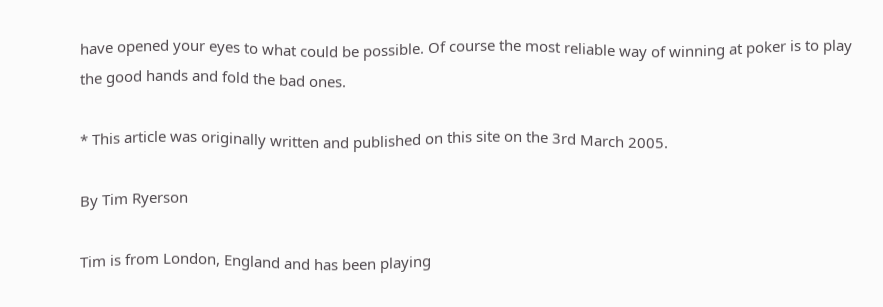have opened your eyes to what could be possible. Of course the most reliable way of winning at poker is to play the good hands and fold the bad ones.

* This article was originally written and published on this site on the 3rd March 2005.

By Tim Ryerson

Tim is from London, England and has been playing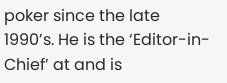poker since the late 1990’s. He is the ‘Editor-in-Chief’ at and is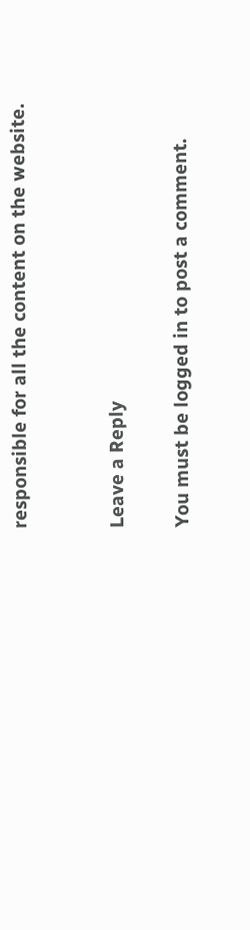responsible for all the content on the website.


Leave a Reply

You must be logged in to post a comment.